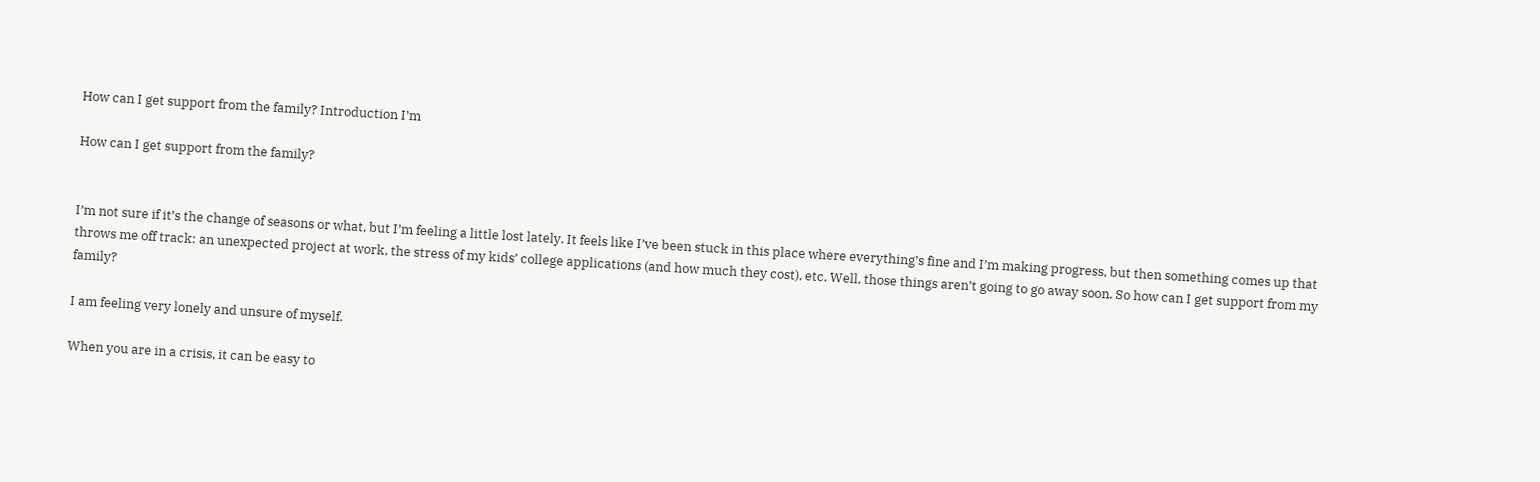How can I get support from the family? Introduction I’m

How can I get support from the family?


I’m not sure if it’s the change of seasons or what, but I’m feeling a little lost lately. It feels like I’ve been stuck in this place where everything’s fine and I’m making progress, but then something comes up that throws me off track: an unexpected project at work, the stress of my kids’ college applications (and how much they cost), etc. Well, those things aren’t going to go away soon. So how can I get support from my family?

I am feeling very lonely and unsure of myself.

When you are in a crisis, it can be easy to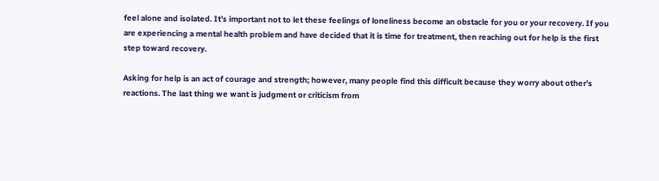feel alone and isolated. It’s important not to let these feelings of loneliness become an obstacle for you or your recovery. If you are experiencing a mental health problem and have decided that it is time for treatment, then reaching out for help is the first step toward recovery.

Asking for help is an act of courage and strength; however, many people find this difficult because they worry about other’s reactions. The last thing we want is judgment or criticism from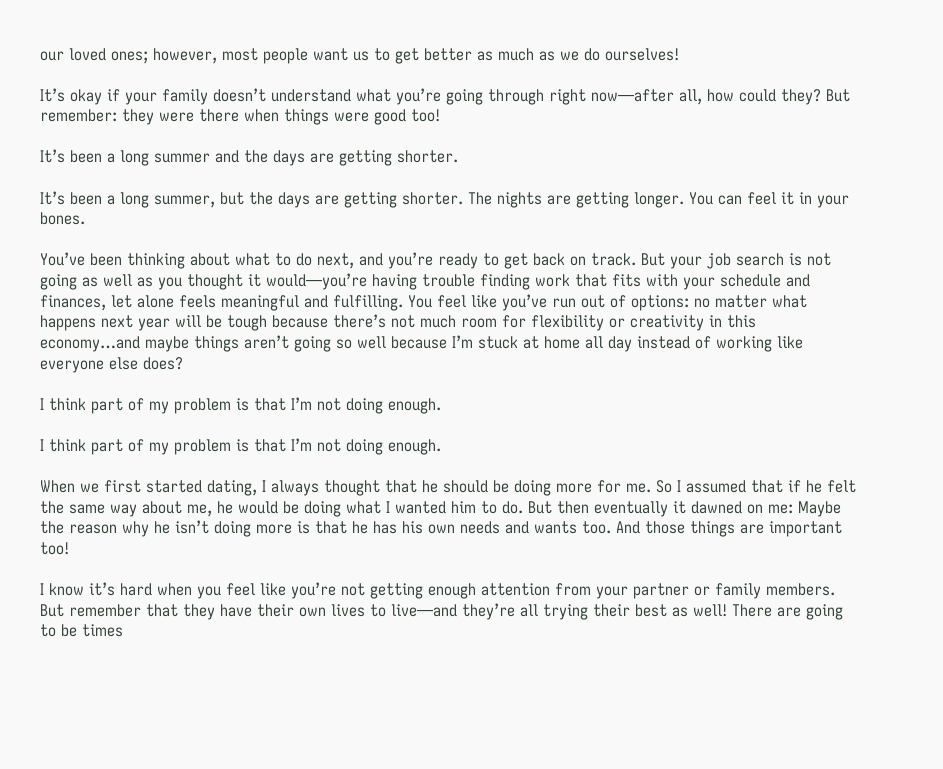our loved ones; however, most people want us to get better as much as we do ourselves!

It’s okay if your family doesn’t understand what you’re going through right now—after all, how could they? But remember: they were there when things were good too!

It’s been a long summer and the days are getting shorter.

It’s been a long summer, but the days are getting shorter. The nights are getting longer. You can feel it in your bones.

You’ve been thinking about what to do next, and you’re ready to get back on track. But your job search is not going as well as you thought it would—you’re having trouble finding work that fits with your schedule and finances, let alone feels meaningful and fulfilling. You feel like you’ve run out of options: no matter what happens next year will be tough because there’s not much room for flexibility or creativity in this economy…and maybe things aren’t going so well because I’m stuck at home all day instead of working like everyone else does?

I think part of my problem is that I’m not doing enough.

I think part of my problem is that I’m not doing enough.

When we first started dating, I always thought that he should be doing more for me. So I assumed that if he felt the same way about me, he would be doing what I wanted him to do. But then eventually it dawned on me: Maybe the reason why he isn’t doing more is that he has his own needs and wants too. And those things are important too!

I know it’s hard when you feel like you’re not getting enough attention from your partner or family members. But remember that they have their own lives to live—and they’re all trying their best as well! There are going to be times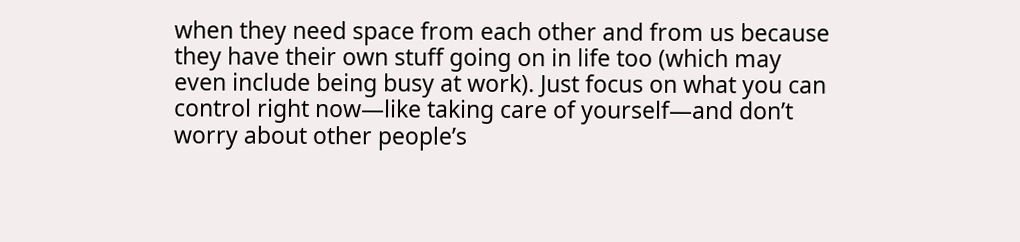when they need space from each other and from us because they have their own stuff going on in life too (which may even include being busy at work). Just focus on what you can control right now—like taking care of yourself—and don’t worry about other people’s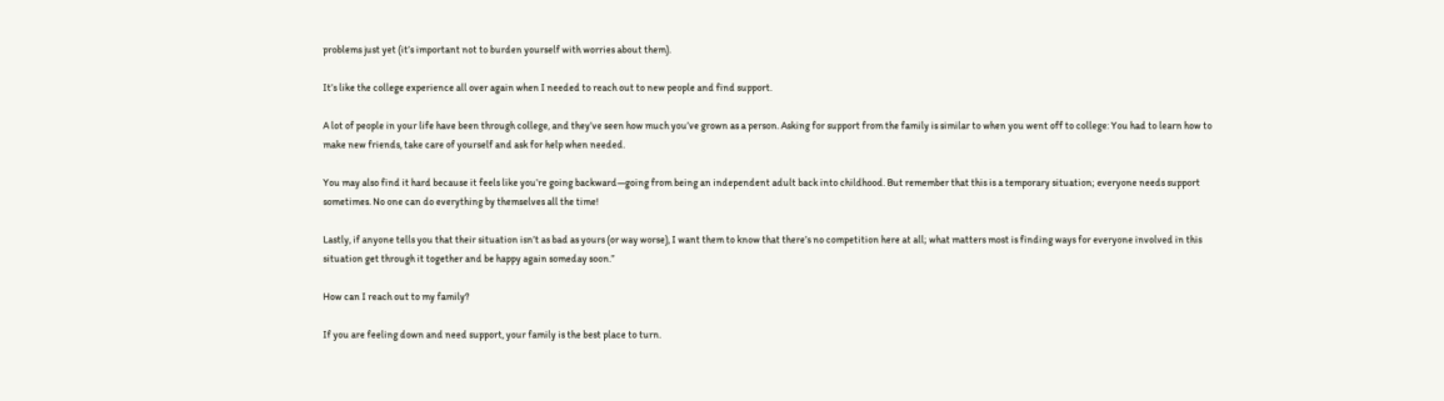problems just yet (it’s important not to burden yourself with worries about them).

It’s like the college experience all over again when I needed to reach out to new people and find support.

A lot of people in your life have been through college, and they’ve seen how much you’ve grown as a person. Asking for support from the family is similar to when you went off to college: You had to learn how to make new friends, take care of yourself and ask for help when needed.

You may also find it hard because it feels like you’re going backward—going from being an independent adult back into childhood. But remember that this is a temporary situation; everyone needs support sometimes. No one can do everything by themselves all the time!

Lastly, if anyone tells you that their situation isn’t as bad as yours (or way worse), I want them to know that there’s no competition here at all; what matters most is finding ways for everyone involved in this situation get through it together and be happy again someday soon.”

How can I reach out to my family?

If you are feeling down and need support, your family is the best place to turn.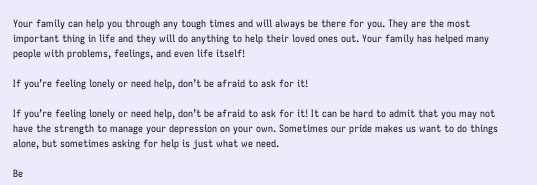Your family can help you through any tough times and will always be there for you. They are the most important thing in life and they will do anything to help their loved ones out. Your family has helped many people with problems, feelings, and even life itself!

If you’re feeling lonely or need help, don’t be afraid to ask for it!

If you’re feeling lonely or need help, don’t be afraid to ask for it! It can be hard to admit that you may not have the strength to manage your depression on your own. Sometimes our pride makes us want to do things alone, but sometimes asking for help is just what we need.

Be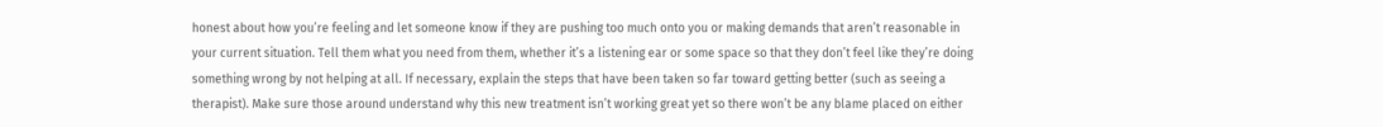honest about how you’re feeling and let someone know if they are pushing too much onto you or making demands that aren’t reasonable in your current situation. Tell them what you need from them, whether it’s a listening ear or some space so that they don’t feel like they’re doing something wrong by not helping at all. If necessary, explain the steps that have been taken so far toward getting better (such as seeing a therapist). Make sure those around understand why this new treatment isn’t working great yet so there won’t be any blame placed on either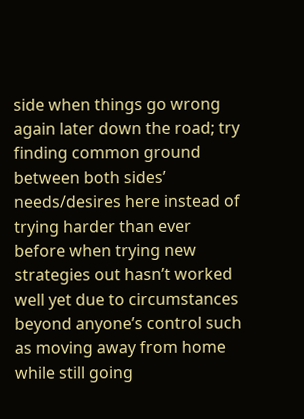side when things go wrong again later down the road; try finding common ground between both sides’ needs/desires here instead of trying harder than ever before when trying new strategies out hasn’t worked well yet due to circumstances beyond anyone’s control such as moving away from home while still going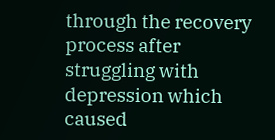through the recovery process after struggling with depression which caused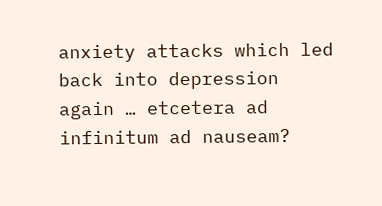anxiety attacks which led back into depression again … etcetera ad infinitum ad nauseam?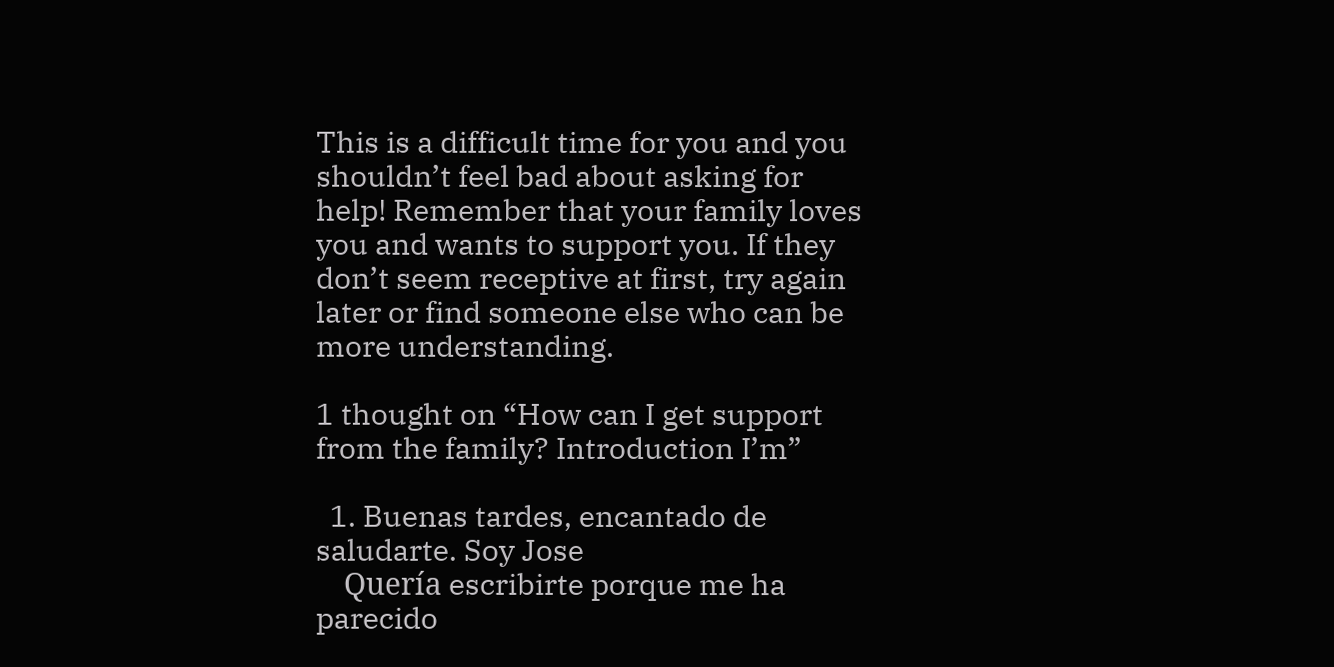This is a difficult time for you and you shouldn’t feel bad about asking for help! Remember that your family loves you and wants to support you. If they don’t seem receptive at first, try again later or find someone else who can be more understanding.

1 thought on “How can I get support from the family? Introduction I’m”

  1. Buenas tardes, encantado de saludarte. Soy Jose
    Quería escribirte porque me ha parecido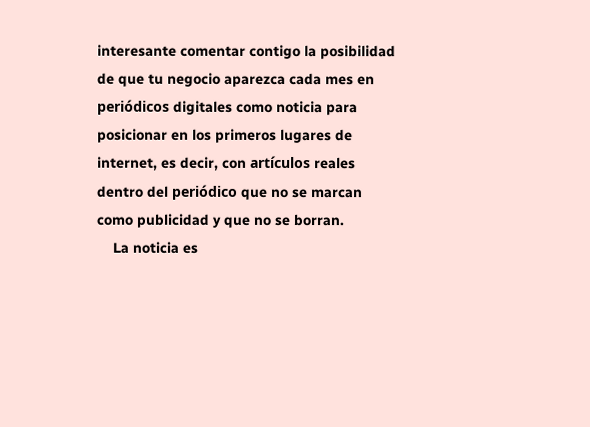interesante comentar contigo la posibilidad de que tu negocio aparezca cada mes en periódicos digitales como noticia para posicionar en los primeros lugares de internet, es decir, con artículos reales dentro del periódico que no se marcan como publicidad y que no se borran.
    La noticia es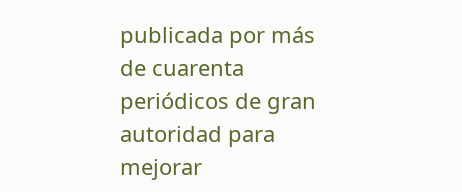publicada por más de cuarenta periódicos de gran autoridad para mejorar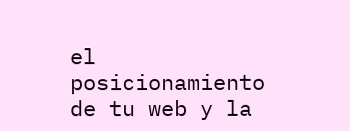el posicionamiento de tu web y la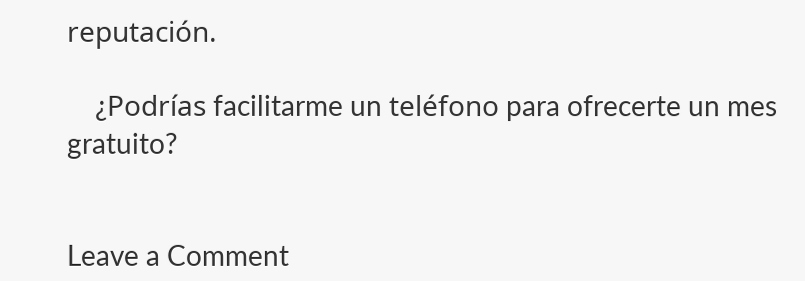reputación.

    ¿Podrías facilitarme un teléfono para ofrecerte un mes gratuito?


Leave a Comment